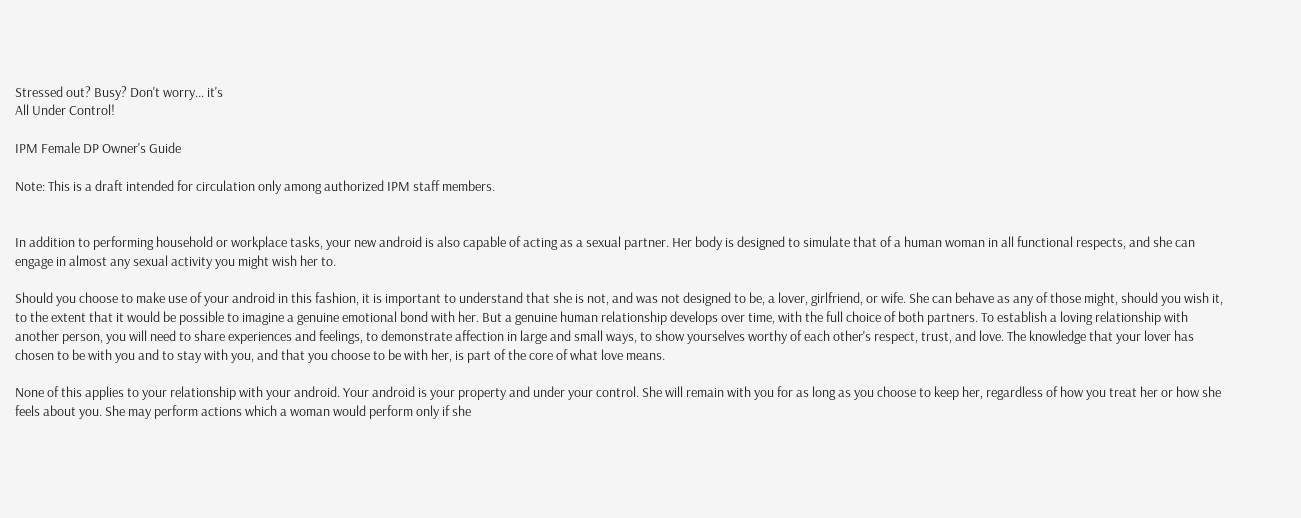Stressed out? Busy? Don't worry... it's
All Under Control!

IPM Female DP Owner's Guide

Note: This is a draft intended for circulation only among authorized IPM staff members.


In addition to performing household or workplace tasks, your new android is also capable of acting as a sexual partner. Her body is designed to simulate that of a human woman in all functional respects, and she can engage in almost any sexual activity you might wish her to.

Should you choose to make use of your android in this fashion, it is important to understand that she is not, and was not designed to be, a lover, girlfriend, or wife. She can behave as any of those might, should you wish it, to the extent that it would be possible to imagine a genuine emotional bond with her. But a genuine human relationship develops over time, with the full choice of both partners. To establish a loving relationship with another person, you will need to share experiences and feelings, to demonstrate affection in large and small ways, to show yourselves worthy of each other's respect, trust, and love. The knowledge that your lover has chosen to be with you and to stay with you, and that you choose to be with her, is part of the core of what love means.

None of this applies to your relationship with your android. Your android is your property and under your control. She will remain with you for as long as you choose to keep her, regardless of how you treat her or how she feels about you. She may perform actions which a woman would perform only if she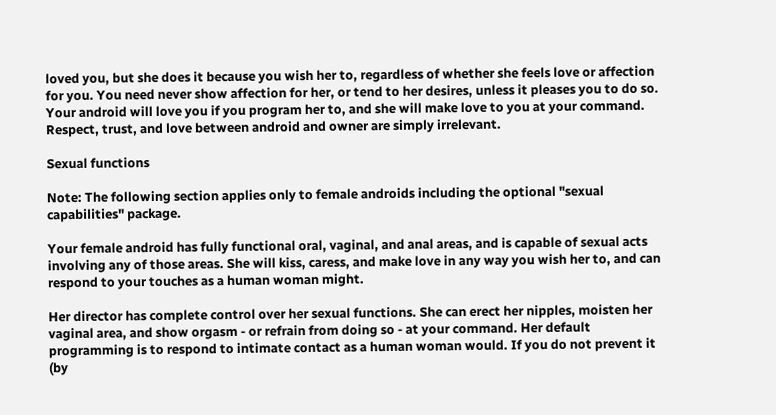loved you, but she does it because you wish her to, regardless of whether she feels love or affection for you. You need never show affection for her, or tend to her desires, unless it pleases you to do so. Your android will love you if you program her to, and she will make love to you at your command. Respect, trust, and love between android and owner are simply irrelevant.

Sexual functions

Note: The following section applies only to female androids including the optional "sexual capabilities" package.

Your female android has fully functional oral, vaginal, and anal areas, and is capable of sexual acts involving any of those areas. She will kiss, caress, and make love in any way you wish her to, and can respond to your touches as a human woman might.

Her director has complete control over her sexual functions. She can erect her nipples, moisten her vaginal area, and show orgasm - or refrain from doing so - at your command. Her default programming is to respond to intimate contact as a human woman would. If you do not prevent it (by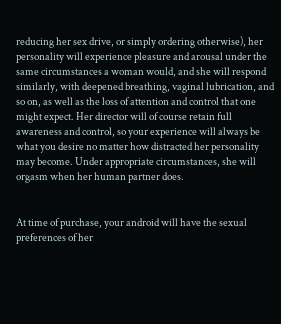reducing her sex drive, or simply ordering otherwise), her personality will experience pleasure and arousal under the same circumstances a woman would, and she will respond similarly, with deepened breathing, vaginal lubrication, and so on, as well as the loss of attention and control that one might expect. Her director will of course retain full awareness and control, so your experience will always be what you desire no matter how distracted her personality may become. Under appropriate circumstances, she will orgasm when her human partner does.


At time of purchase, your android will have the sexual preferences of her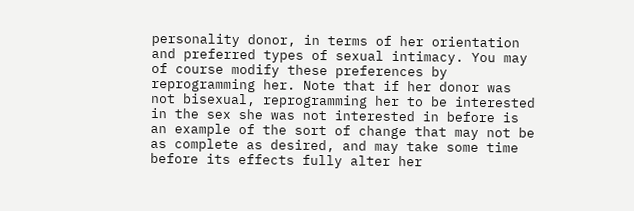personality donor, in terms of her orientation and preferred types of sexual intimacy. You may of course modify these preferences by reprogramming her. Note that if her donor was not bisexual, reprogramming her to be interested in the sex she was not interested in before is an example of the sort of change that may not be as complete as desired, and may take some time before its effects fully alter her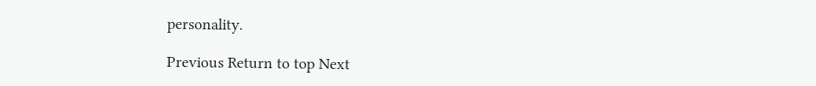personality.

Previous Return to top Next